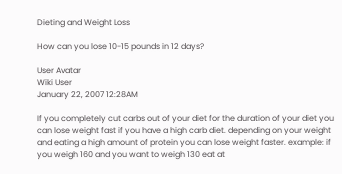Dieting and Weight Loss

How can you lose 10-15 pounds in 12 days?

User Avatar
Wiki User
January 22, 2007 12:28AM

If you completely cut carbs out of your diet for the duration of your diet you can lose weight fast if you have a high carb diet. depending on your weight and eating a high amount of protein you can lose weight faster. example: if you weigh 160 and you want to weigh 130 eat at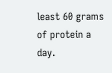least 60 grams of protein a day.